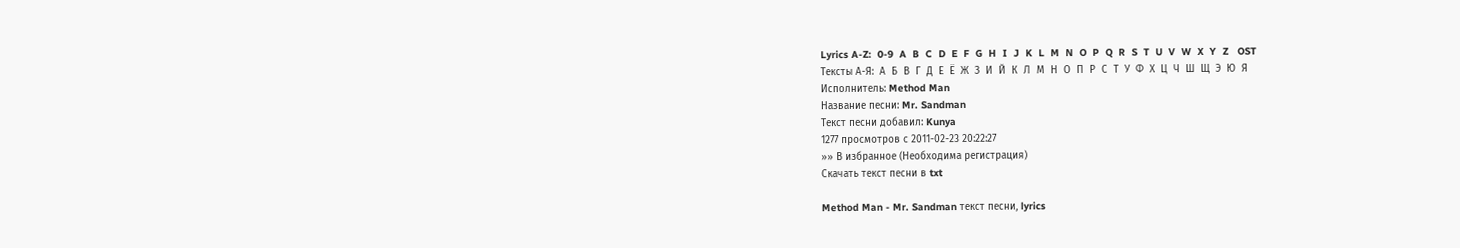Lyrics A-Z:  0-9  A  B  C  D  E  F  G  H  I  J  K  L  M  N  O  P  Q  R  S  T  U  V  W  X  Y  Z   OST
Тексты А-Я:  А  Б  В  Г  Д  Е  Ё  Ж  З  И  Й  К  Л  М  Н  О  П  Р  С  Т  У  Ф  Х  Ц  Ч  Ш  Щ  Э  Ю  Я
Исполнитель: Method Man
Название песни: Mr. Sandman
Текст песни добавил: Kunya
1277 просмотров с 2011-02-23 20:22:27
»» В избранное (Необходима регистрация)
Скачать текст песни в txt

Method Man - Mr. Sandman текст песни, lyrics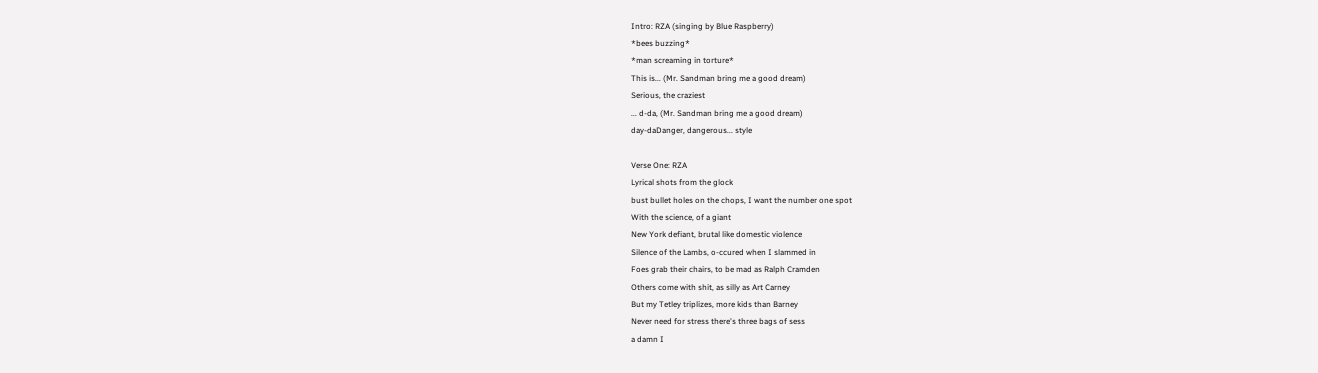Intro: RZA (singing by Blue Raspberry)
*bees buzzing*
*man screaming in torture*
This is... (Mr. Sandman bring me a good dream)
Serious, the craziest
... d-da, (Mr. Sandman bring me a good dream)
day-daDanger, dangerous... style

Verse One: RZA
Lyrical shots from the glock
bust bullet holes on the chops, I want the number one spot
With the science, of a giant
New York defiant, brutal like domestic violence
Silence of the Lambs, o-ccured when I slammed in
Foes grab their chairs, to be mad as Ralph Cramden
Others come with shit, as silly as Art Carney
But my Tetley triplizes, more kids than Barney
Never need for stress there's three bags of sess
a damn I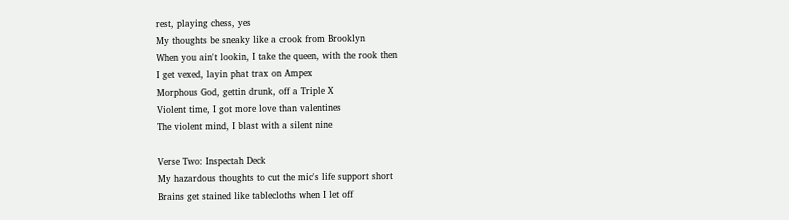rest, playing chess, yes
My thoughts be sneaky like a crook from Brooklyn
When you ain't lookin, I take the queen, with the rook then
I get vexed, layin phat trax on Ampex
Morphous God, gettin drunk, off a Triple X
Violent time, I got more love than valentines
The violent mind, I blast with a silent nine

Verse Two: Inspectah Deck
My hazardous thoughts to cut the mic's life support short
Brains get stained like tablecloths when I let off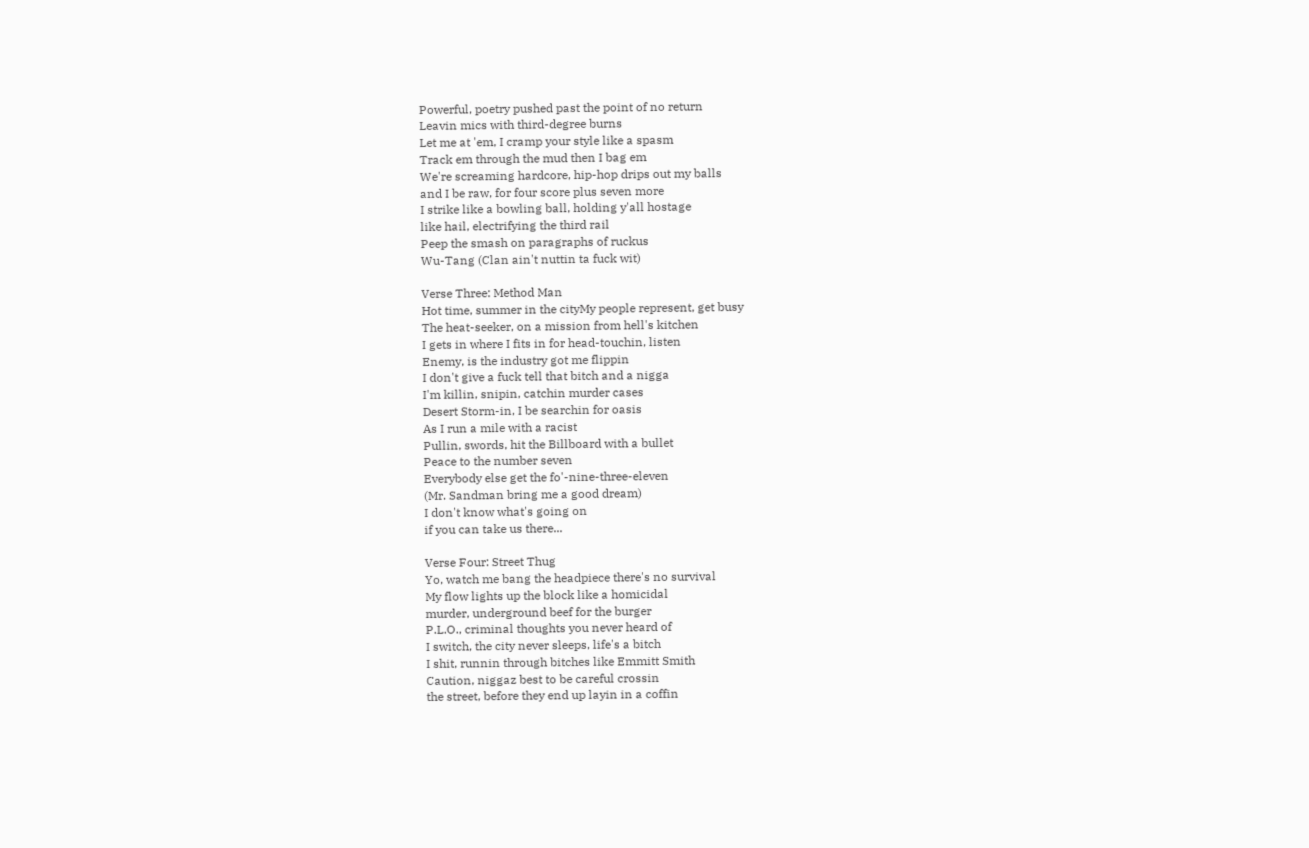Powerful, poetry pushed past the point of no return
Leavin mics with third-degree burns
Let me at 'em, I cramp your style like a spasm
Track em through the mud then I bag em
We're screaming hardcore, hip-hop drips out my balls
and I be raw, for four score plus seven more
I strike like a bowling ball, holding y'all hostage
like hail, electrifying the third rail
Peep the smash on paragraphs of ruckus
Wu-Tang (Clan ain't nuttin ta fuck wit)

Verse Three: Method Man
Hot time, summer in the cityMy people represent, get busy
The heat-seeker, on a mission from hell's kitchen
I gets in where I fits in for head-touchin, listen
Enemy, is the industry got me flippin
I don't give a fuck tell that bitch and a nigga
I'm killin, snipin, catchin murder cases
Desert Storm-in, I be searchin for oasis
As I run a mile with a racist
Pullin, swords, hit the Billboard with a bullet
Peace to the number seven
Everybody else get the fo'-nine-three-eleven
(Mr. Sandman bring me a good dream)
I don't know what's going on
if you can take us there...

Verse Four: Street Thug
Yo, watch me bang the headpiece there's no survival
My flow lights up the block like a homicidal
murder, underground beef for the burger
P.L.O., criminal thoughts you never heard of
I switch, the city never sleeps, life's a bitch
I shit, runnin through bitches like Emmitt Smith
Caution, niggaz best to be careful crossin
the street, before they end up layin in a coffin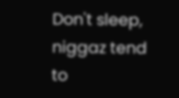Don't sleep, niggaz tend to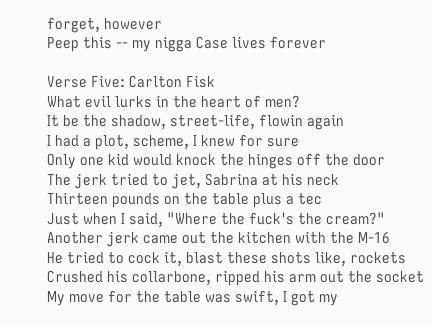forget, however
Peep this -- my nigga Case lives forever

Verse Five: Carlton Fisk
What evil lurks in the heart of men?
It be the shadow, street-life, flowin again
I had a plot, scheme, I knew for sure
Only one kid would knock the hinges off the door
The jerk tried to jet, Sabrina at his neck
Thirteen pounds on the table plus a tec
Just when I said, "Where the fuck's the cream?"
Another jerk came out the kitchen with the M-16
He tried to cock it, blast these shots like, rockets
Crushed his collarbone, ripped his arm out the socket
My move for the table was swift, I got my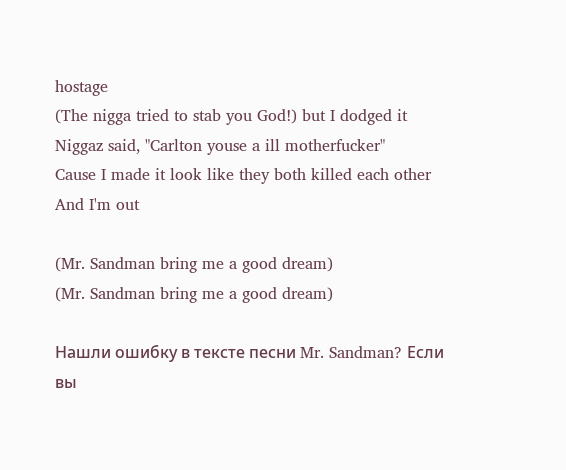hostage
(The nigga tried to stab you God!) but I dodged it
Niggaz said, "Carlton youse a ill motherfucker"
Cause I made it look like they both killed each other
And I'm out

(Mr. Sandman bring me a good dream)
(Mr. Sandman bring me a good dream)

Нашли ошибку в тексте песни Mr. Sandman? Если вы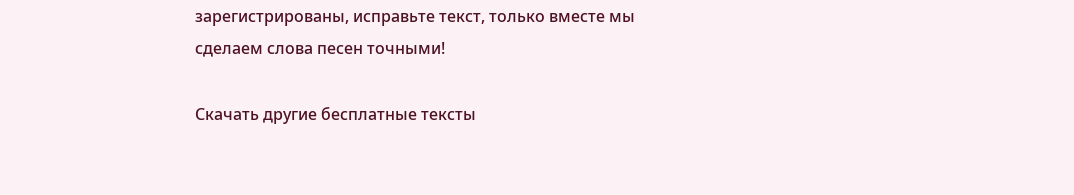зарегистрированы, исправьте текст, только вместе мы сделаем слова песен точными!

Скачать другие бесплатные тексты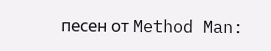песен от Method Man: